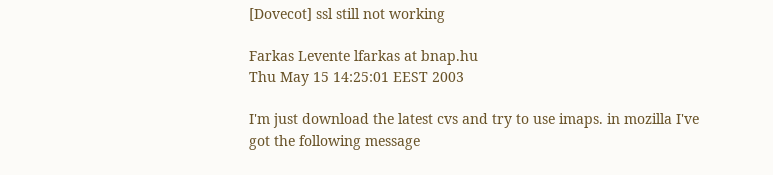[Dovecot] ssl still not working

Farkas Levente lfarkas at bnap.hu
Thu May 15 14:25:01 EEST 2003

I'm just download the latest cvs and try to use imaps. in mozilla I've
got the following message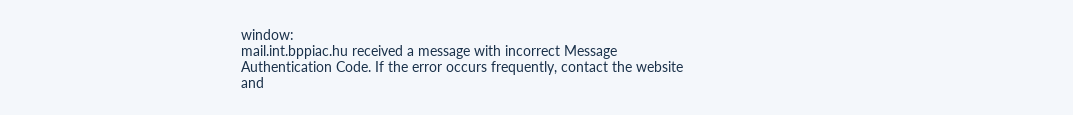window:
mail.int.bppiac.hu received a message with incorrect Message
Authentication Code. If the error occurs frequently, contact the website
and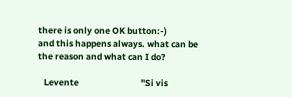there is only one OK button:-)
and this happens always. what can be the reason and what can I do?

   Levente                               "Si vis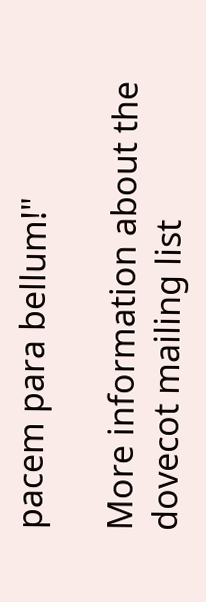pacem para bellum!"

More information about the dovecot mailing list